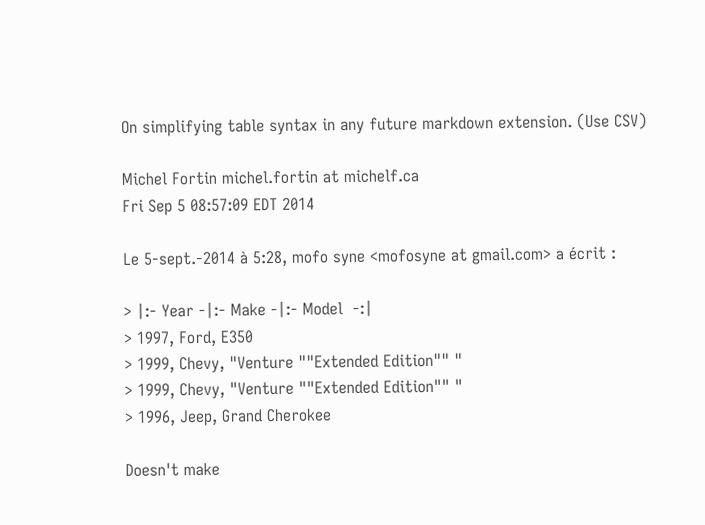On simplifying table syntax in any future markdown extension. (Use CSV)

Michel Fortin michel.fortin at michelf.ca
Fri Sep 5 08:57:09 EDT 2014

Le 5-sept.-2014 à 5:28, mofo syne <mofosyne at gmail.com> a écrit :

> |:- Year -|:- Make -|:- Model  -:|
> 1997, Ford, E350
> 1999, Chevy, "Venture ""Extended Edition"" "
> 1999, Chevy, "Venture ""Extended Edition"" "
> 1996, Jeep, Grand Cherokee

Doesn't make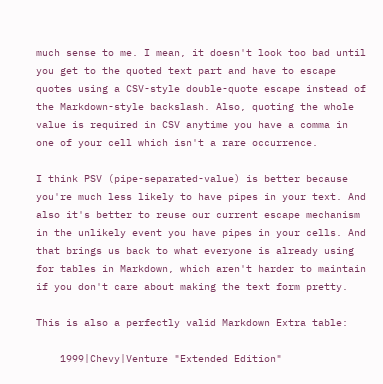much sense to me. I mean, it doesn't look too bad until you get to the quoted text part and have to escape quotes using a CSV-style double-quote escape instead of the Markdown-style backslash. Also, quoting the whole value is required in CSV anytime you have a comma in one of your cell which isn't a rare occurrence.

I think PSV (pipe-separated-value) is better because you're much less likely to have pipes in your text. And also it's better to reuse our current escape mechanism in the unlikely event you have pipes in your cells. And that brings us back to what everyone is already using for tables in Markdown, which aren't harder to maintain if you don't care about making the text form pretty.

This is also a perfectly valid Markdown Extra table:

    1999|Chevy|Venture "Extended Edition"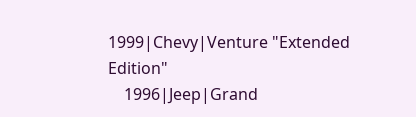1999|Chevy|Venture "Extended Edition"
    1996|Jeep|Grand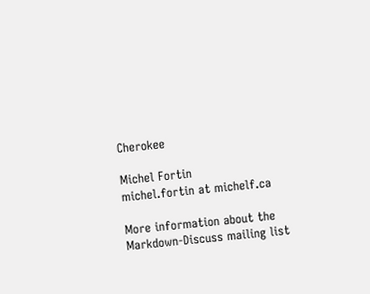Cherokee

Michel Fortin
michel.fortin at michelf.ca

More information about the Markdown-Discuss mailing list